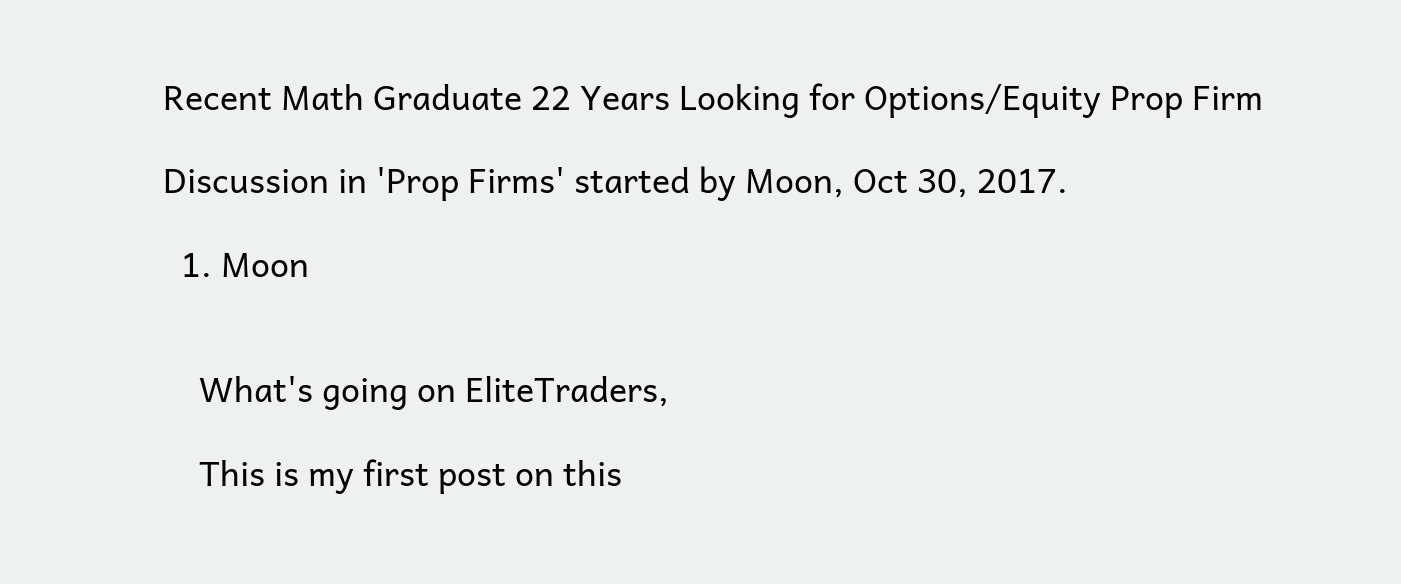Recent Math Graduate 22 Years Looking for Options/Equity Prop Firm

Discussion in 'Prop Firms' started by Moon, Oct 30, 2017.

  1. Moon


    What's going on EliteTraders,

    This is my first post on this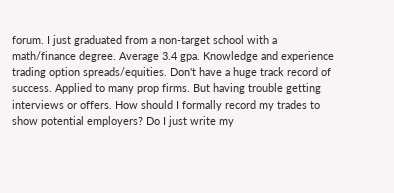forum. I just graduated from a non-target school with a math/finance degree. Average 3.4 gpa. Knowledge and experience trading option spreads/equities. Don't have a huge track record of success. Applied to many prop firms. But having trouble getting interviews or offers. How should I formally record my trades to show potential employers? Do I just write my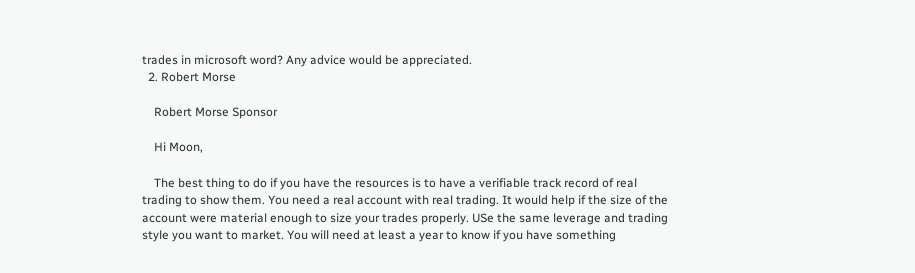trades in microsoft word? Any advice would be appreciated.
  2. Robert Morse

    Robert Morse Sponsor

    Hi Moon,

    The best thing to do if you have the resources is to have a verifiable track record of real trading to show them. You need a real account with real trading. It would help if the size of the account were material enough to size your trades properly. USe the same leverage and trading style you want to market. You will need at least a year to know if you have something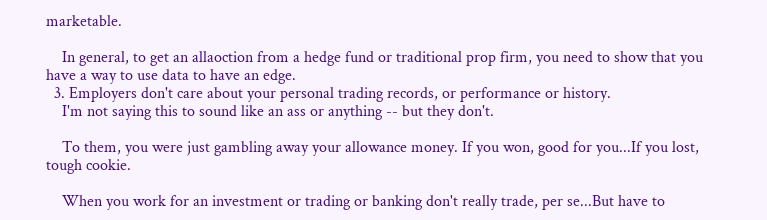marketable.

    In general, to get an allaoction from a hedge fund or traditional prop firm, you need to show that you have a way to use data to have an edge.
  3. Employers don't care about your personal trading records, or performance or history.
    I'm not saying this to sound like an ass or anything -- but they don't.

    To them, you were just gambling away your allowance money. If you won, good for you...If you lost, tough cookie.

    When you work for an investment or trading or banking don't really trade, per se...But have to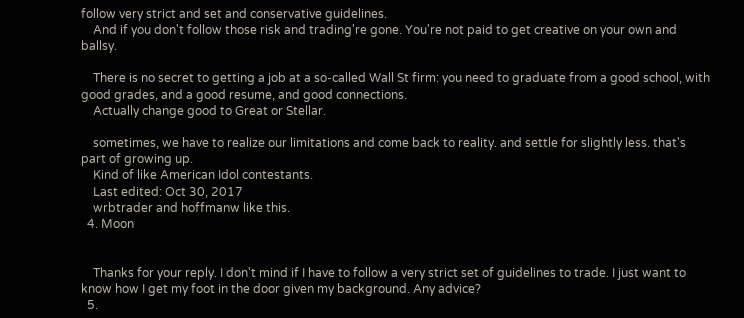follow very strict and set and conservative guidelines.
    And if you don't follow those risk and trading're gone. You're not paid to get creative on your own and ballsy.

    There is no secret to getting a job at a so-called Wall St firm: you need to graduate from a good school, with good grades, and a good resume, and good connections.
    Actually change good to Great or Stellar.

    sometimes, we have to realize our limitations and come back to reality. and settle for slightly less. that's part of growing up.
    Kind of like American Idol contestants.
    Last edited: Oct 30, 2017
    wrbtrader and hoffmanw like this.
  4. Moon


    Thanks for your reply. I don't mind if I have to follow a very strict set of guidelines to trade. I just want to know how I get my foot in the door given my background. Any advice?
  5.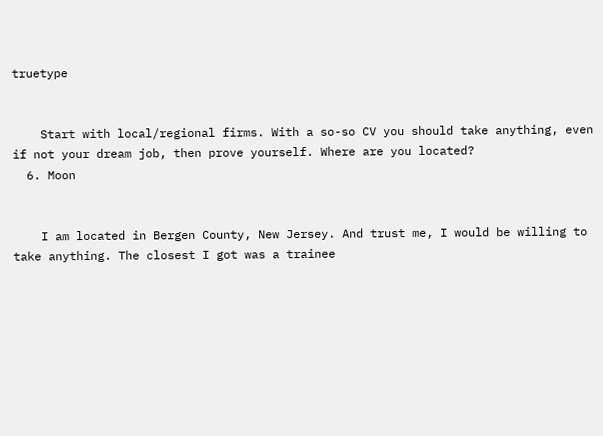truetype


    Start with local/regional firms. With a so-so CV you should take anything, even if not your dream job, then prove yourself. Where are you located?
  6. Moon


    I am located in Bergen County, New Jersey. And trust me, I would be willing to take anything. The closest I got was a trainee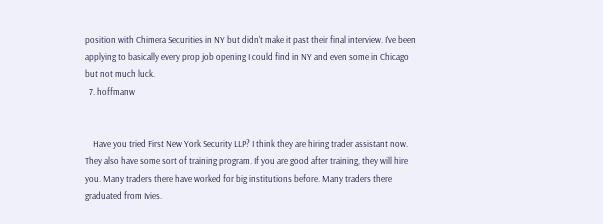position with Chimera Securities in NY but didn't make it past their final interview. I've been applying to basically every prop job opening I could find in NY and even some in Chicago but not much luck.
  7. hoffmanw


    Have you tried First New York Security LLP? I think they are hiring trader assistant now. They also have some sort of training program. If you are good after training, they will hire you. Many traders there have worked for big institutions before. Many traders there graduated from Ivies.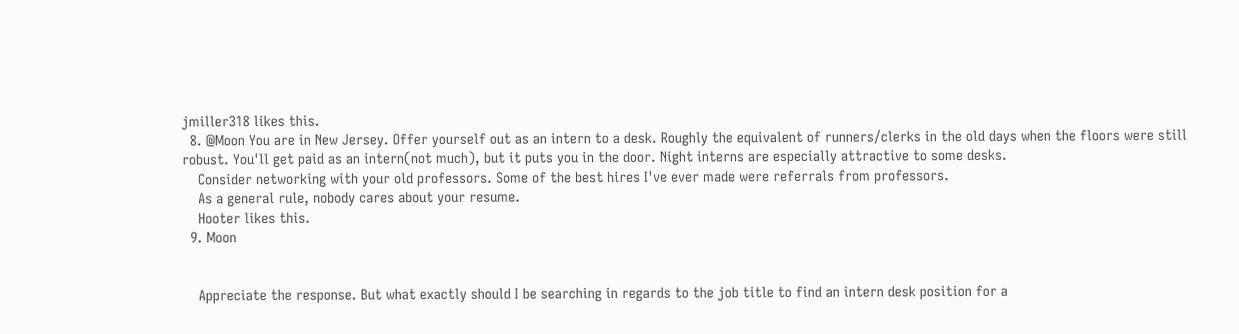jmiller318 likes this.
  8. @Moon You are in New Jersey. Offer yourself out as an intern to a desk. Roughly the equivalent of runners/clerks in the old days when the floors were still robust. You'll get paid as an intern(not much), but it puts you in the door. Night interns are especially attractive to some desks.
    Consider networking with your old professors. Some of the best hires I've ever made were referrals from professors.
    As a general rule, nobody cares about your resume.
    Hooter likes this.
  9. Moon


    Appreciate the response. But what exactly should I be searching in regards to the job title to find an intern desk position for a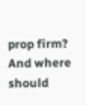prop firm? And where should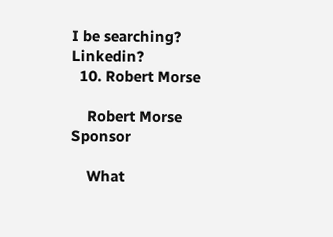I be searching? Linkedin?
  10. Robert Morse

    Robert Morse Sponsor

    What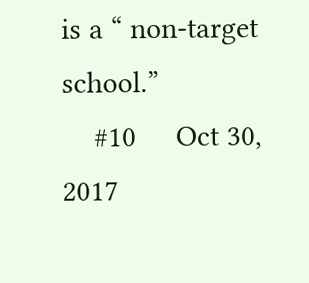is a “ non-target school.”
    #10     Oct 30, 2017